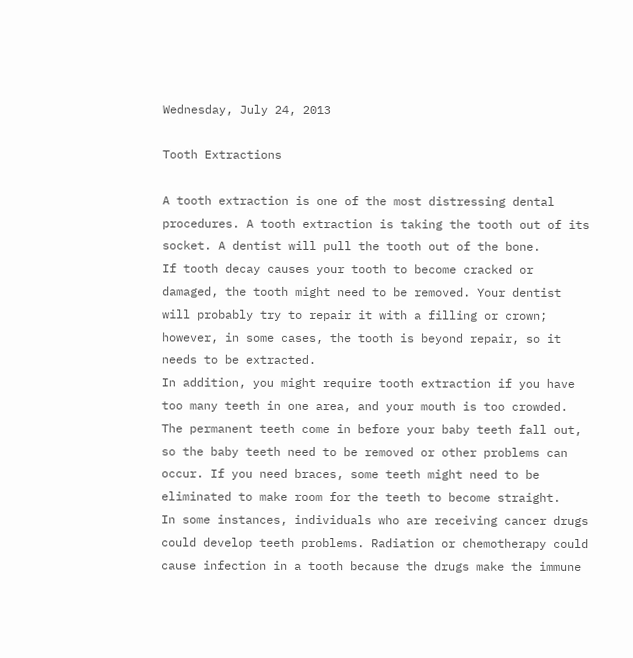Wednesday, July 24, 2013

Tooth Extractions

A tooth extraction is one of the most distressing dental procedures. A tooth extraction is taking the tooth out of its socket. A dentist will pull the tooth out of the bone.
If tooth decay causes your tooth to become cracked or damaged, the tooth might need to be removed. Your dentist will probably try to repair it with a filling or crown; however, in some cases, the tooth is beyond repair, so it needs to be extracted.
In addition, you might require tooth extraction if you have too many teeth in one area, and your mouth is too crowded. The permanent teeth come in before your baby teeth fall out, so the baby teeth need to be removed or other problems can occur. If you need braces, some teeth might need to be eliminated to make room for the teeth to become straight.
In some instances, individuals who are receiving cancer drugs could develop teeth problems. Radiation or chemotherapy could cause infection in a tooth because the drugs make the immune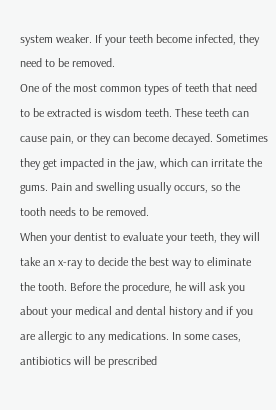system weaker. If your teeth become infected, they need to be removed.
One of the most common types of teeth that need to be extracted is wisdom teeth. These teeth can cause pain, or they can become decayed. Sometimes they get impacted in the jaw, which can irritate the gums. Pain and swelling usually occurs, so the tooth needs to be removed.
When your dentist to evaluate your teeth, they will take an x-ray to decide the best way to eliminate the tooth. Before the procedure, he will ask you about your medical and dental history and if you are allergic to any medications. In some cases, antibiotics will be prescribed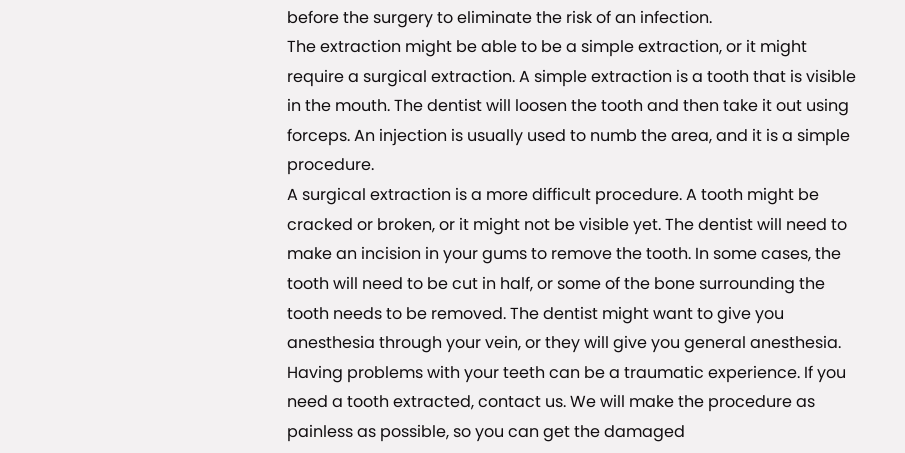before the surgery to eliminate the risk of an infection.
The extraction might be able to be a simple extraction, or it might require a surgical extraction. A simple extraction is a tooth that is visible in the mouth. The dentist will loosen the tooth and then take it out using forceps. An injection is usually used to numb the area, and it is a simple procedure.
A surgical extraction is a more difficult procedure. A tooth might be cracked or broken, or it might not be visible yet. The dentist will need to make an incision in your gums to remove the tooth. In some cases, the tooth will need to be cut in half, or some of the bone surrounding the tooth needs to be removed. The dentist might want to give you anesthesia through your vein, or they will give you general anesthesia.
Having problems with your teeth can be a traumatic experience. If you need a tooth extracted, contact us. We will make the procedure as painless as possible, so you can get the damaged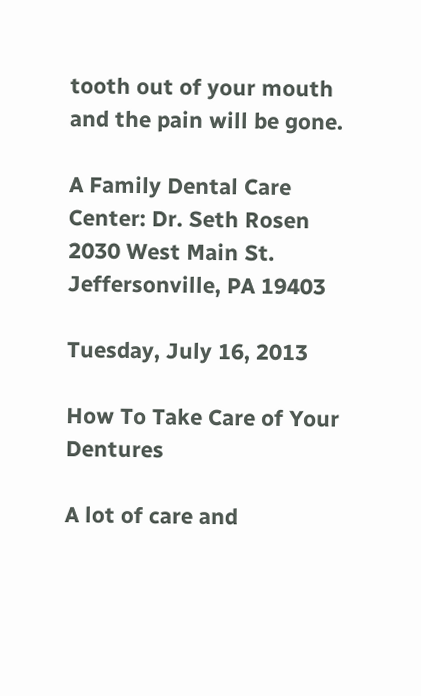tooth out of your mouth and the pain will be gone.

A Family Dental Care Center: Dr. Seth Rosen
2030 West Main St.
Jeffersonville, PA 19403

Tuesday, July 16, 2013

How To Take Care of Your Dentures

A lot of care and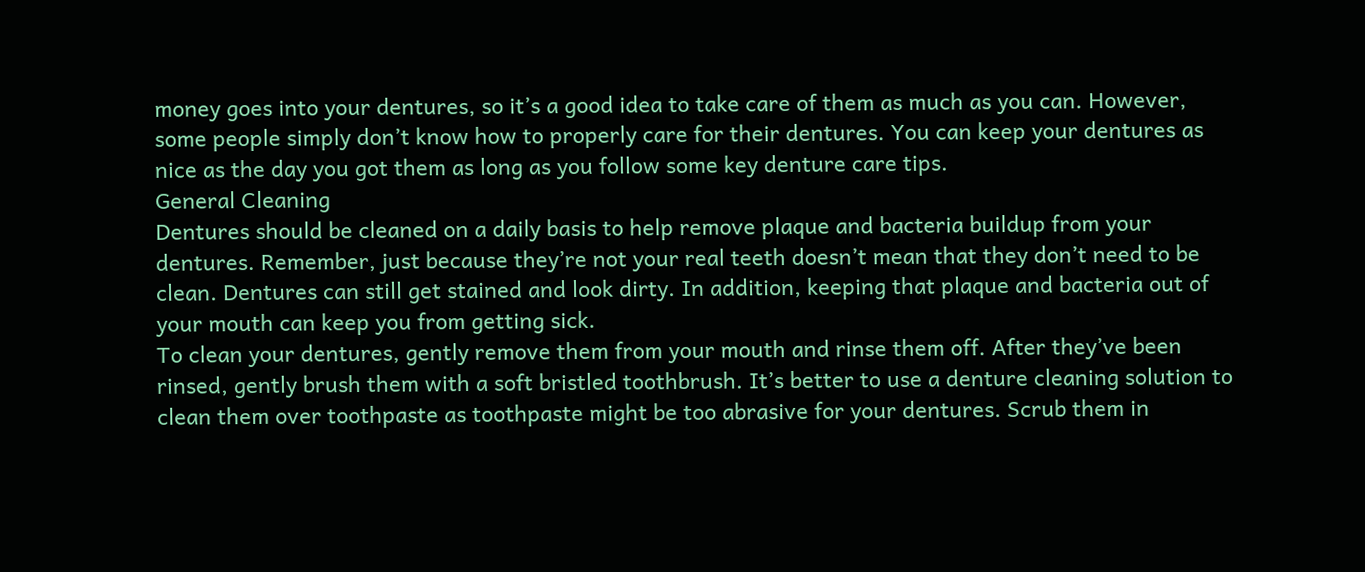money goes into your dentures, so it’s a good idea to take care of them as much as you can. However, some people simply don’t know how to properly care for their dentures. You can keep your dentures as nice as the day you got them as long as you follow some key denture care tips.
General Cleaning
Dentures should be cleaned on a daily basis to help remove plaque and bacteria buildup from your dentures. Remember, just because they’re not your real teeth doesn’t mean that they don’t need to be clean. Dentures can still get stained and look dirty. In addition, keeping that plaque and bacteria out of your mouth can keep you from getting sick.
To clean your dentures, gently remove them from your mouth and rinse them off. After they’ve been rinsed, gently brush them with a soft bristled toothbrush. It’s better to use a denture cleaning solution to clean them over toothpaste as toothpaste might be too abrasive for your dentures. Scrub them in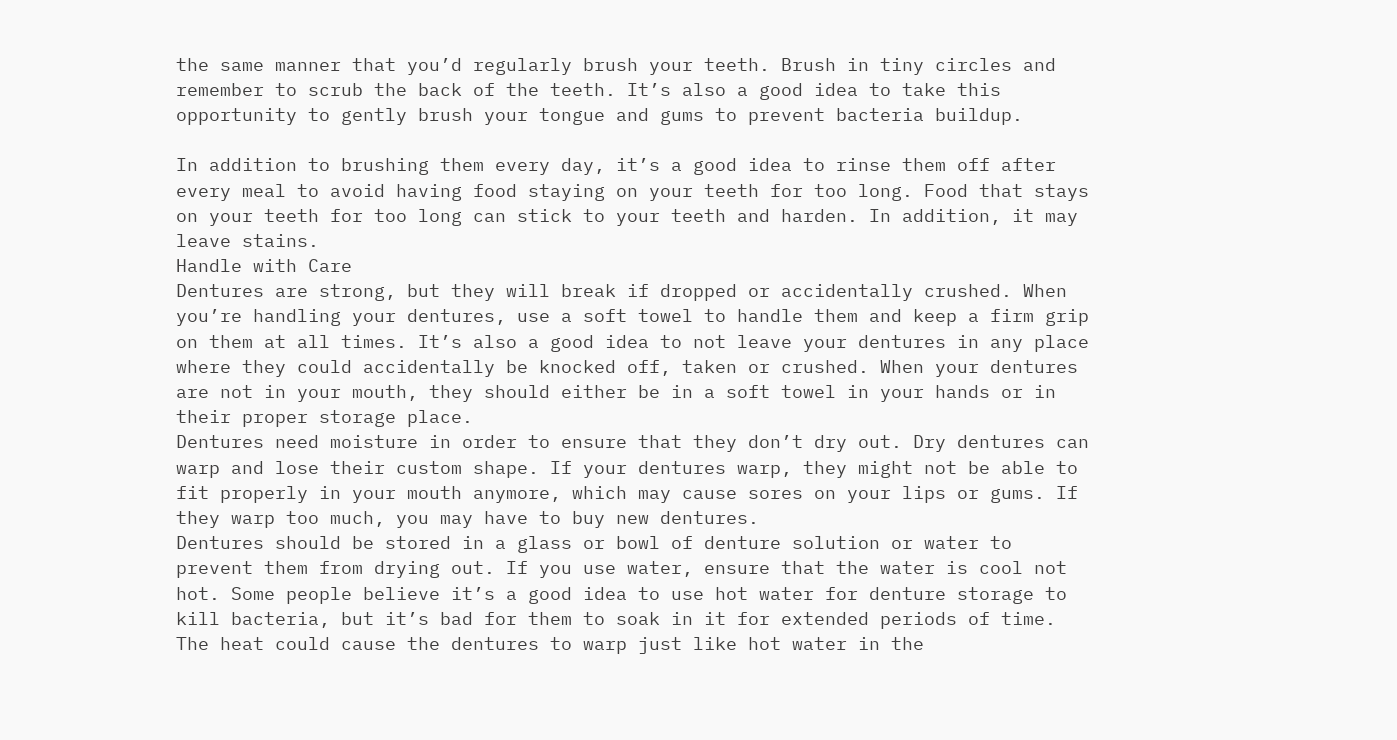the same manner that you’d regularly brush your teeth. Brush in tiny circles and remember to scrub the back of the teeth. It’s also a good idea to take this opportunity to gently brush your tongue and gums to prevent bacteria buildup.

In addition to brushing them every day, it’s a good idea to rinse them off after every meal to avoid having food staying on your teeth for too long. Food that stays on your teeth for too long can stick to your teeth and harden. In addition, it may leave stains.
Handle with Care
Dentures are strong, but they will break if dropped or accidentally crushed. When you’re handling your dentures, use a soft towel to handle them and keep a firm grip on them at all times. It’s also a good idea to not leave your dentures in any place where they could accidentally be knocked off, taken or crushed. When your dentures are not in your mouth, they should either be in a soft towel in your hands or in their proper storage place.
Dentures need moisture in order to ensure that they don’t dry out. Dry dentures can warp and lose their custom shape. If your dentures warp, they might not be able to fit properly in your mouth anymore, which may cause sores on your lips or gums. If they warp too much, you may have to buy new dentures.
Dentures should be stored in a glass or bowl of denture solution or water to prevent them from drying out. If you use water, ensure that the water is cool not hot. Some people believe it’s a good idea to use hot water for denture storage to kill bacteria, but it’s bad for them to soak in it for extended periods of time. The heat could cause the dentures to warp just like hot water in the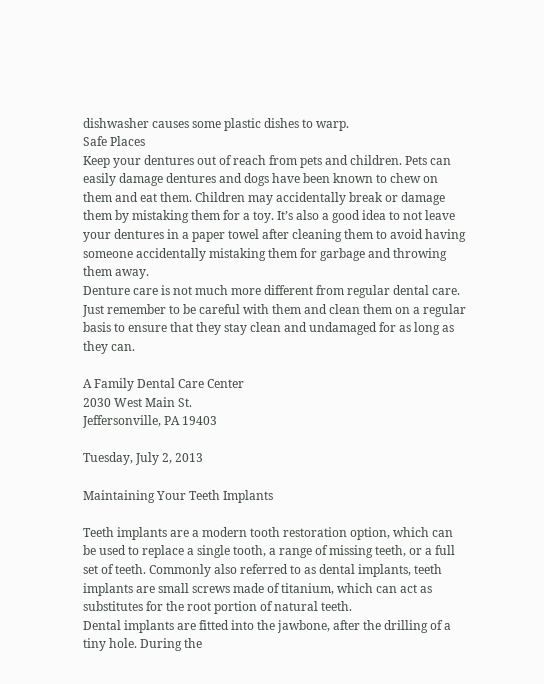dishwasher causes some plastic dishes to warp.
Safe Places
Keep your dentures out of reach from pets and children. Pets can easily damage dentures and dogs have been known to chew on them and eat them. Children may accidentally break or damage them by mistaking them for a toy. It’s also a good idea to not leave your dentures in a paper towel after cleaning them to avoid having someone accidentally mistaking them for garbage and throwing them away.
Denture care is not much more different from regular dental care. Just remember to be careful with them and clean them on a regular basis to ensure that they stay clean and undamaged for as long as they can.

A Family Dental Care Center
2030 West Main St.
Jeffersonville, PA 19403

Tuesday, July 2, 2013

Maintaining Your Teeth Implants

Teeth implants are a modern tooth restoration option, which can be used to replace a single tooth, a range of missing teeth, or a full set of teeth. Commonly also referred to as dental implants, teeth implants are small screws made of titanium, which can act as substitutes for the root portion of natural teeth.
Dental implants are fitted into the jawbone, after the drilling of a tiny hole. During the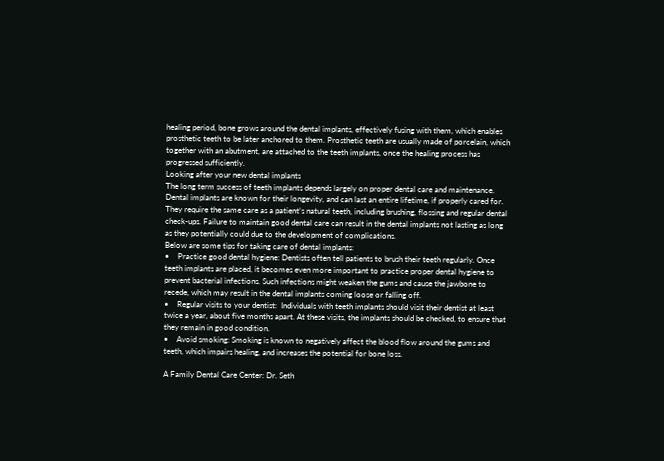healing period, bone grows around the dental implants, effectively fusing with them, which enables prosthetic teeth to be later anchored to them. Prosthetic teeth are usually made of porcelain, which together with an abutment, are attached to the teeth implants, once the healing process has progressed sufficiently.
Looking after your new dental implants
The long term success of teeth implants depends largely on proper dental care and maintenance. Dental implants are known for their longevity, and can last an entire lifetime, if properly cared for. They require the same care as a patient’s natural teeth, including brushing, flossing and regular dental check-ups. Failure to maintain good dental care can result in the dental implants not lasting as long as they potentially could due to the development of complications.
Below are some tips for taking care of dental implants:
•    Practice good dental hygiene: Dentists often tell patients to brush their teeth regularly. Once teeth implants are placed, it becomes even more important to practice proper dental hygiene to prevent bacterial infections. Such infections might weaken the gums and cause the jawbone to recede, which may result in the dental implants coming loose or falling off.
•    Regular visits to your dentist:  Individuals with teeth implants should visit their dentist at least twice a year, about five months apart. At these visits, the implants should be checked, to ensure that they remain in good condition.
•    Avoid smoking: Smoking is known to negatively affect the blood flow around the gums and teeth, which impairs healing, and increases the potential for bone loss.

A Family Dental Care Center: Dr. Seth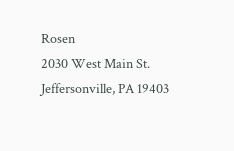Rosen
2030 West Main St.
Jeffersonville, PA 19403